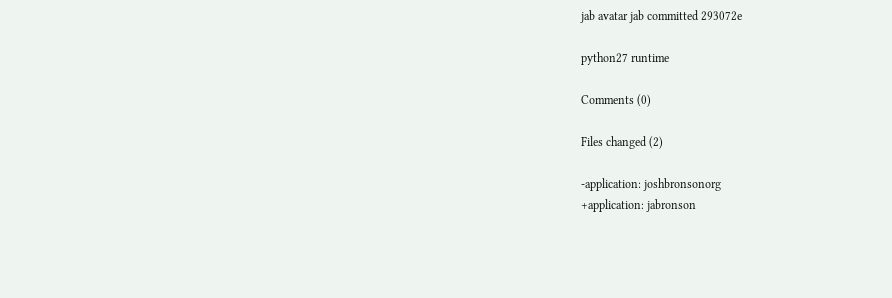jab avatar jab committed 293072e

python27 runtime

Comments (0)

Files changed (2)

-application: joshbronsonorg
+application: jabronson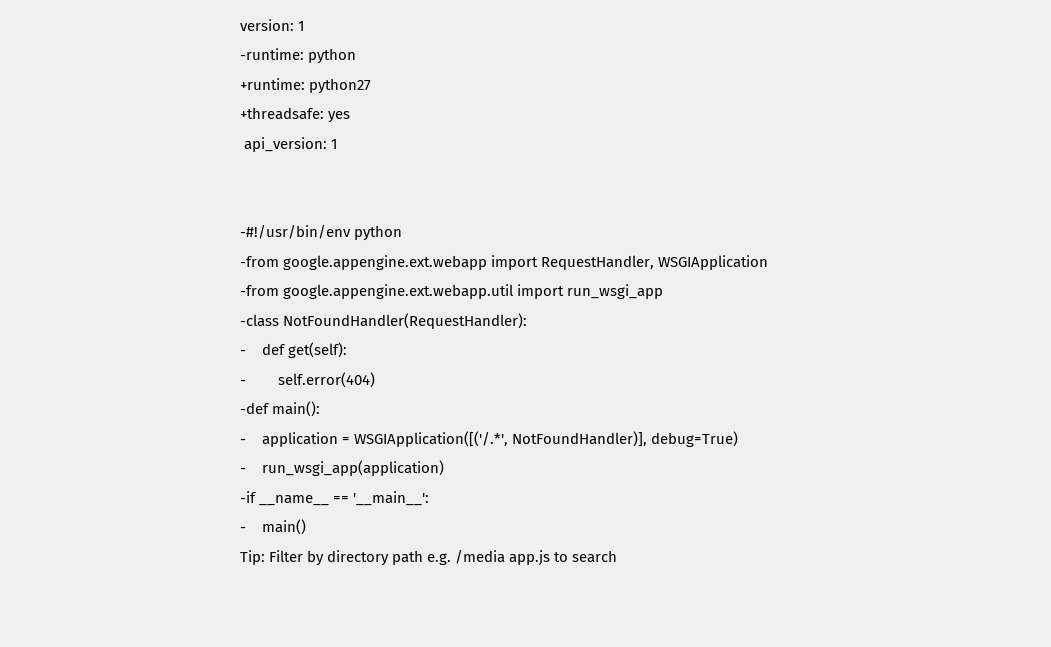version: 1
-runtime: python
+runtime: python27
+threadsafe: yes
 api_version: 1


-#!/usr/bin/env python
-from google.appengine.ext.webapp import RequestHandler, WSGIApplication
-from google.appengine.ext.webapp.util import run_wsgi_app
-class NotFoundHandler(RequestHandler):
-    def get(self):
-        self.error(404)
-def main():
-    application = WSGIApplication([('/.*', NotFoundHandler)], debug=True)
-    run_wsgi_app(application)
-if __name__ == '__main__':
-    main()
Tip: Filter by directory path e.g. /media app.js to search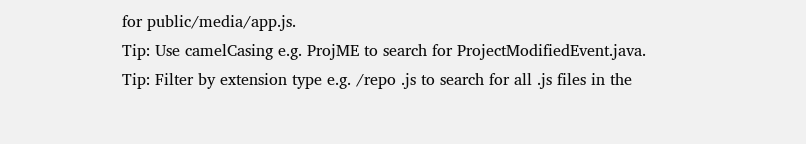for public/media/app.js.
Tip: Use camelCasing e.g. ProjME to search for ProjectModifiedEvent.java.
Tip: Filter by extension type e.g. /repo .js to search for all .js files in the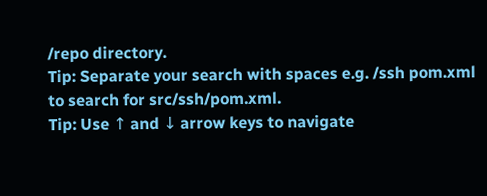/repo directory.
Tip: Separate your search with spaces e.g. /ssh pom.xml to search for src/ssh/pom.xml.
Tip: Use ↑ and ↓ arrow keys to navigate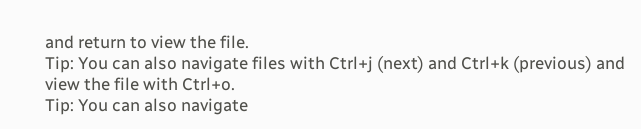and return to view the file.
Tip: You can also navigate files with Ctrl+j (next) and Ctrl+k (previous) and view the file with Ctrl+o.
Tip: You can also navigate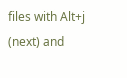files with Alt+j (next) and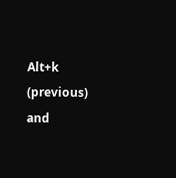Alt+k (previous) and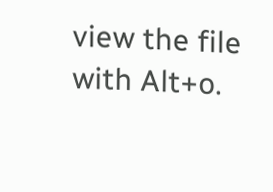view the file with Alt+o.